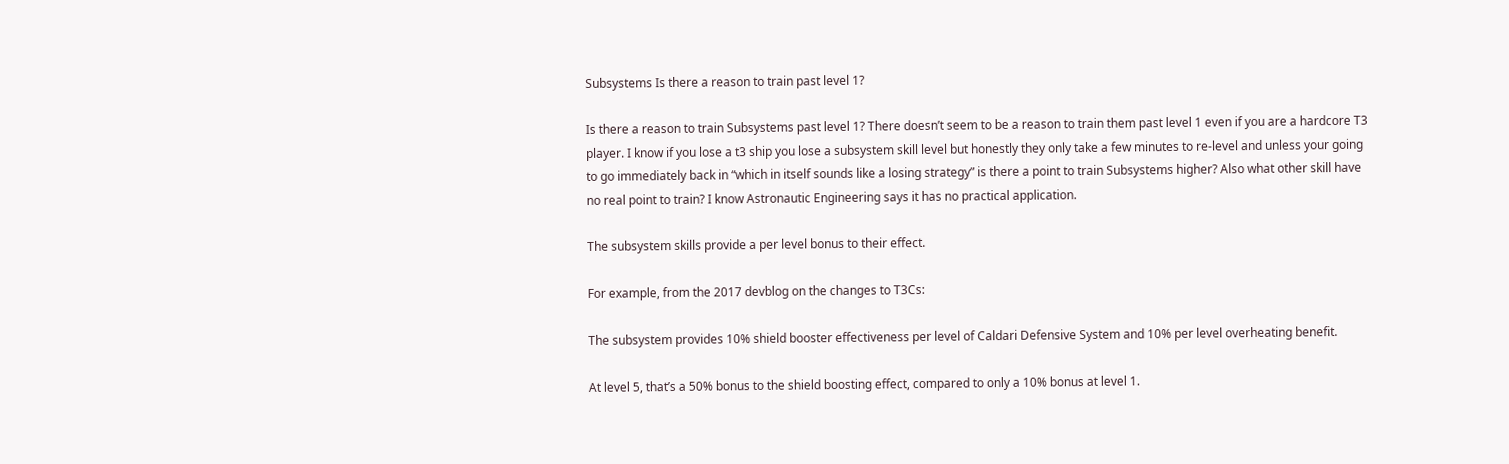Subsystems Is there a reason to train past level 1?

Is there a reason to train Subsystems past level 1? There doesn’t seem to be a reason to train them past level 1 even if you are a hardcore T3 player. I know if you lose a t3 ship you lose a subsystem skill level but honestly they only take a few minutes to re-level and unless your going to go immediately back in “which in itself sounds like a losing strategy” is there a point to train Subsystems higher? Also what other skill have no real point to train? I know Astronautic Engineering says it has no practical application.

The subsystem skills provide a per level bonus to their effect.

For example, from the 2017 devblog on the changes to T3Cs:

The subsystem provides 10% shield booster effectiveness per level of Caldari Defensive System and 10% per level overheating benefit.

At level 5, that’s a 50% bonus to the shield boosting effect, compared to only a 10% bonus at level 1.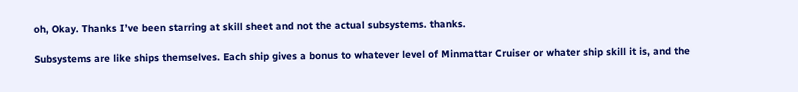oh, Okay. Thanks I’ve been starring at skill sheet and not the actual subsystems. thanks.

Subsystems are like ships themselves. Each ship gives a bonus to whatever level of Minmattar Cruiser or whater ship skill it is, and the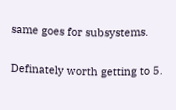same goes for subsystems.

Definately worth getting to 5.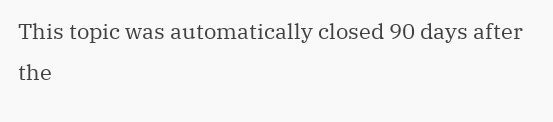This topic was automatically closed 90 days after the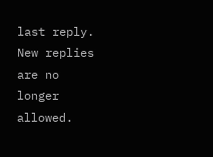last reply. New replies are no longer allowed.